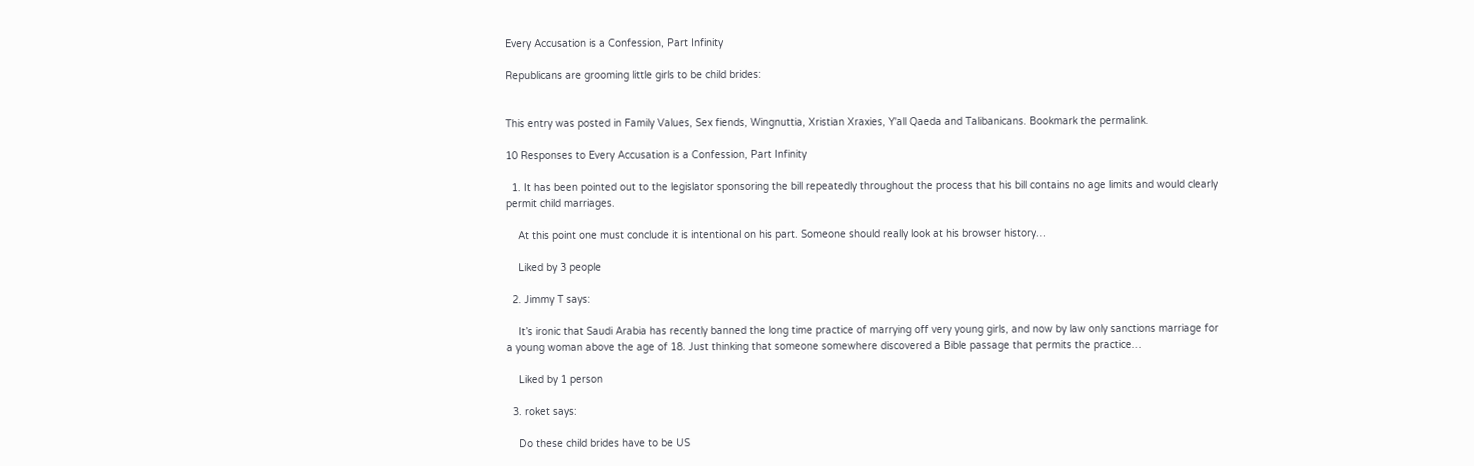Every Accusation is a Confession, Part Infinity

Republicans are grooming little girls to be child brides:


This entry was posted in Family Values, Sex fiends, Wingnuttia, Xristian Xraxies, Y'all Qaeda and Talibanicans. Bookmark the permalink.

10 Responses to Every Accusation is a Confession, Part Infinity

  1. It has been pointed out to the legislator sponsoring the bill repeatedly throughout the process that his bill contains no age limits and would clearly permit child marriages.

    At this point one must conclude it is intentional on his part. Someone should really look at his browser history…

    Liked by 3 people

  2. Jimmy T says:

    It’s ironic that Saudi Arabia has recently banned the long time practice of marrying off very young girls, and now by law only sanctions marriage for a young woman above the age of 18. Just thinking that someone somewhere discovered a Bible passage that permits the practice…

    Liked by 1 person

  3. roket says:

    Do these child brides have to be US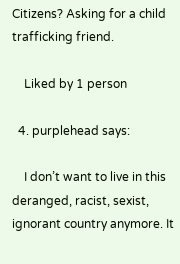Citizens? Asking for a child trafficking friend.

    Liked by 1 person

  4. purplehead says:

    I don’t want to live in this deranged, racist, sexist, ignorant country anymore. It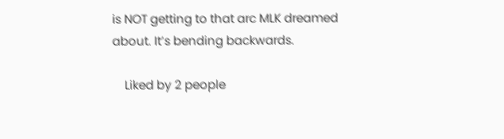is NOT getting to that arc MLK dreamed about. It’s bending backwards.

    Liked by 2 people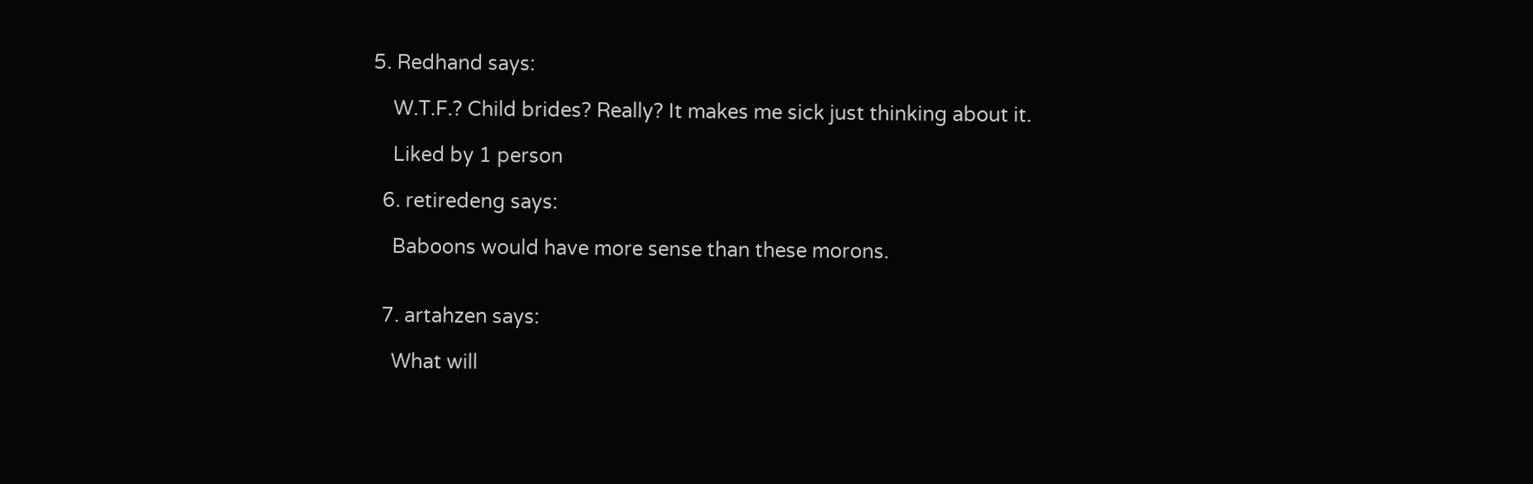5. Redhand says:

    W.T.F.? Child brides? Really? It makes me sick just thinking about it.

    Liked by 1 person

  6. retiredeng says:

    Baboons would have more sense than these morons.


  7. artahzen says:

    What will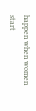happen when women start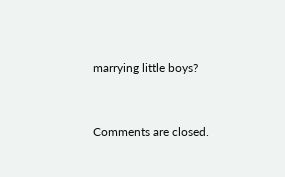marrying little boys?


Comments are closed.